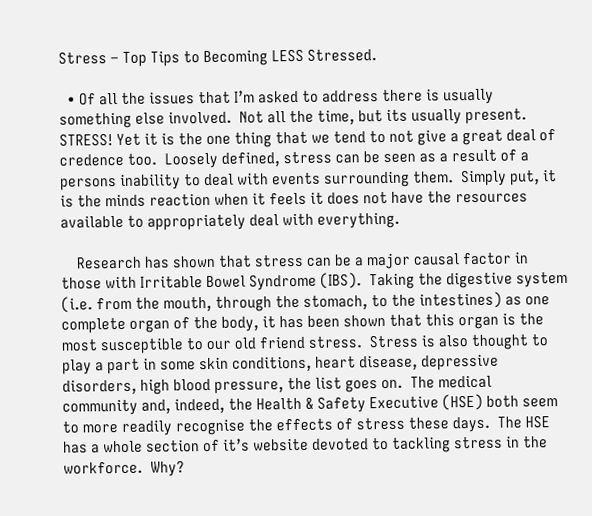Stress – Top Tips to Becoming LESS Stressed.

  • Of all the issues that I’m asked to address there is usually something else involved.  Not all the time, but its usually present.  STRESS! Yet it is the one thing that we tend to not give a great deal of credence too.  Loosely defined, stress can be seen as a result of a persons inability to deal with events surrounding them.  Simply put, it is the minds reaction when it feels it does not have the resources available to appropriately deal with everything.

    Research has shown that stress can be a major causal factor in those with Irritable Bowel Syndrome (IBS).  Taking the digestive system (i.e. from the mouth, through the stomach, to the intestines) as one complete organ of the body, it has been shown that this organ is the most susceptible to our old friend stress.  Stress is also thought to play a part in some skin conditions, heart disease, depressive disorders, high blood pressure, the list goes on.  The medical community and, indeed, the Health & Safety Executive (HSE) both seem to more readily recognise the effects of stress these days.  The HSE has a whole section of it’s website devoted to tackling stress in the workforce.  Why?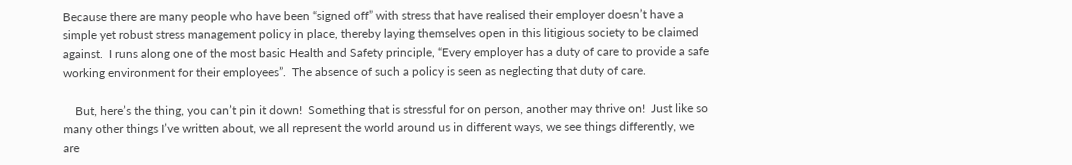Because there are many people who have been “signed off” with stress that have realised their employer doesn’t have a simple yet robust stress management policy in place, thereby laying themselves open in this litigious society to be claimed against.  I runs along one of the most basic Health and Safety principle, “Every employer has a duty of care to provide a safe working environment for their employees”.  The absence of such a policy is seen as neglecting that duty of care.

    But, here’s the thing, you can’t pin it down!  Something that is stressful for on person, another may thrive on!  Just like so many other things I’ve written about, we all represent the world around us in different ways, we see things differently, we are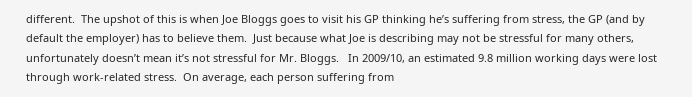different.  The upshot of this is when Joe Bloggs goes to visit his GP thinking he’s suffering from stress, the GP (and by default the employer) has to believe them.  Just because what Joe is describing may not be stressful for many others, unfortunately doesn’t mean it’s not stressful for Mr. Bloggs.   In 2009/10, an estimated 9.8 million working days were lost through work-related stress.  On average, each person suffering from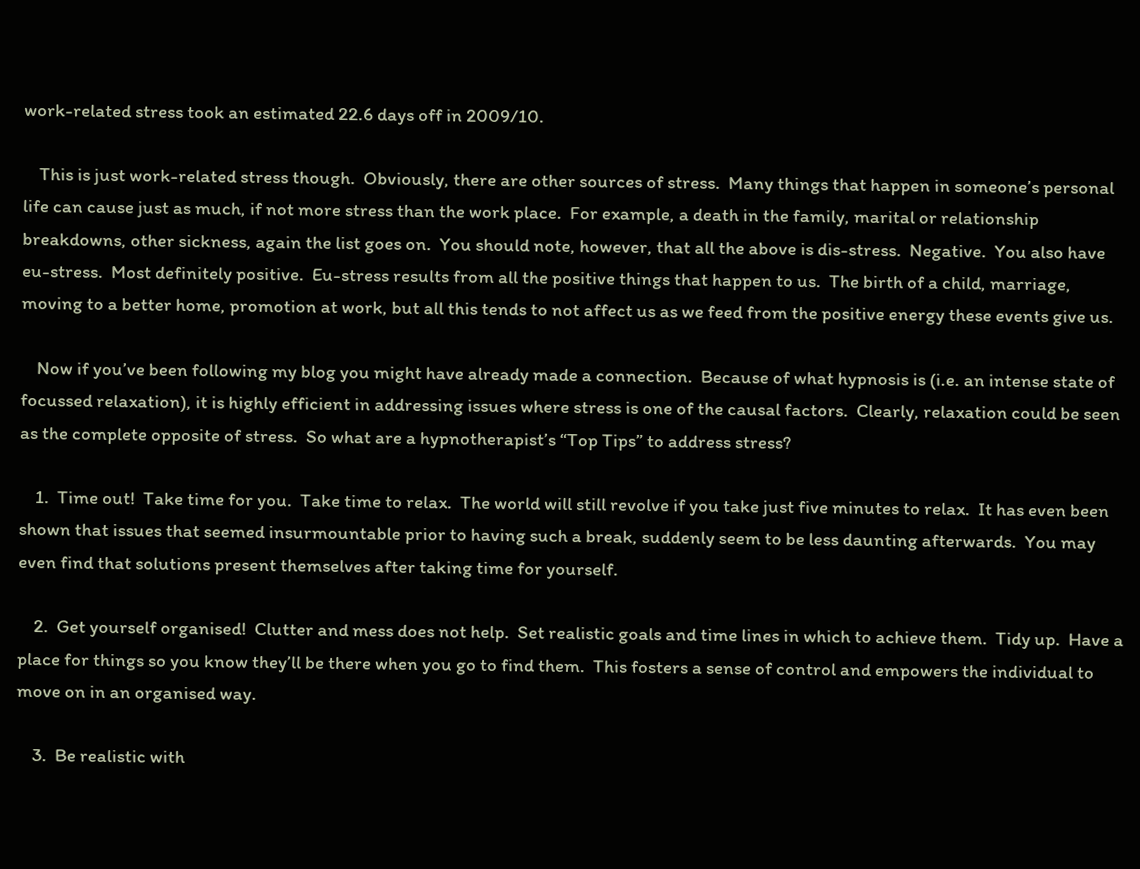work-related stress took an estimated 22.6 days off in 2009/10.

    This is just work-related stress though.  Obviously, there are other sources of stress.  Many things that happen in someone’s personal life can cause just as much, if not more stress than the work place.  For example, a death in the family, marital or relationship breakdowns, other sickness, again the list goes on.  You should note, however, that all the above is dis-stress.  Negative.  You also have eu-stress.  Most definitely positive.  Eu-stress results from all the positive things that happen to us.  The birth of a child, marriage, moving to a better home, promotion at work, but all this tends to not affect us as we feed from the positive energy these events give us.

    Now if you’ve been following my blog you might have already made a connection.  Because of what hypnosis is (i.e. an intense state of focussed relaxation), it is highly efficient in addressing issues where stress is one of the causal factors.  Clearly, relaxation could be seen as the complete opposite of stress.  So what are a hypnotherapist’s “Top Tips” to address stress?

    1.  Time out!  Take time for you.  Take time to relax.  The world will still revolve if you take just five minutes to relax.  It has even been shown that issues that seemed insurmountable prior to having such a break, suddenly seem to be less daunting afterwards.  You may even find that solutions present themselves after taking time for yourself.

    2.  Get yourself organised!  Clutter and mess does not help.  Set realistic goals and time lines in which to achieve them.  Tidy up.  Have a place for things so you know they’ll be there when you go to find them.  This fosters a sense of control and empowers the individual to move on in an organised way.

    3.  Be realistic with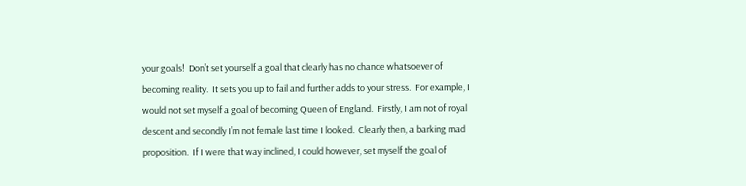your goals!  Don’t set yourself a goal that clearly has no chance whatsoever of becoming reality.  It sets you up to fail and further adds to your stress.  For example, I would not set myself a goal of becoming Queen of England.  Firstly, I am not of royal descent and secondly I’m not female last time I looked.  Clearly then, a barking mad proposition.  If I were that way inclined, I could however, set myself the goal of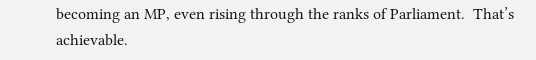becoming an MP, even rising through the ranks of Parliament.  That’s achievable.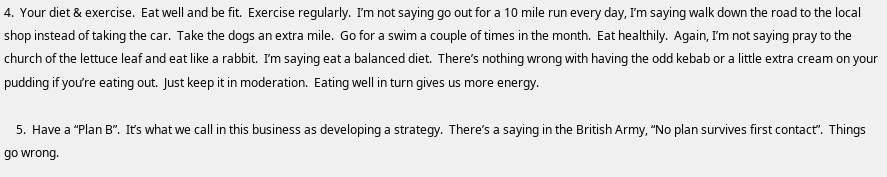4.  Your diet & exercise.  Eat well and be fit.  Exercise regularly.  I’m not saying go out for a 10 mile run every day, I’m saying walk down the road to the local shop instead of taking the car.  Take the dogs an extra mile.  Go for a swim a couple of times in the month.  Eat healthily.  Again, I’m not saying pray to the church of the lettuce leaf and eat like a rabbit.  I’m saying eat a balanced diet.  There’s nothing wrong with having the odd kebab or a little extra cream on your pudding if you’re eating out.  Just keep it in moderation.  Eating well in turn gives us more energy.

    5.  Have a “Plan B”.  It’s what we call in this business as developing a strategy.  There’s a saying in the British Army, “No plan survives first contact”.  Things go wrong.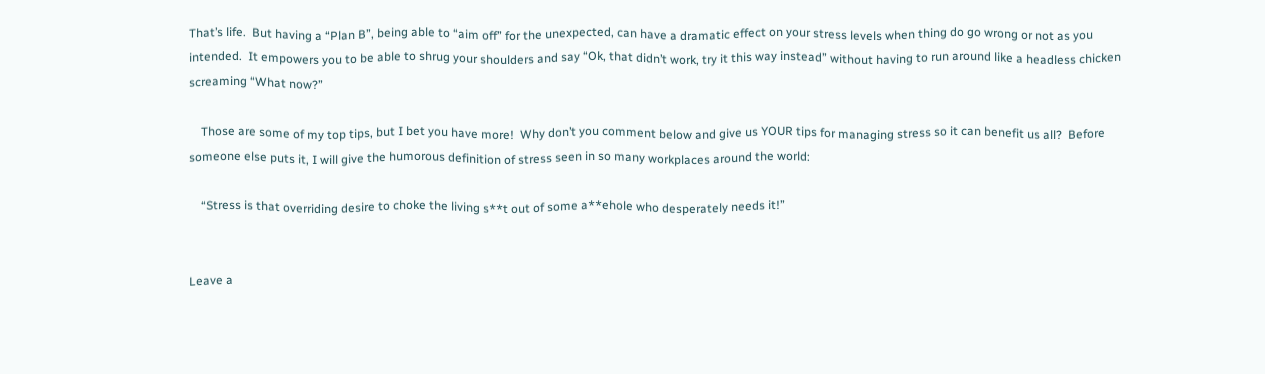That’s life.  But having a “Plan B”, being able to “aim off” for the unexpected, can have a dramatic effect on your stress levels when thing do go wrong or not as you intended.  It empowers you to be able to shrug your shoulders and say “Ok, that didn’t work, try it this way instead” without having to run around like a headless chicken screaming “What now?”

    Those are some of my top tips, but I bet you have more!  Why don’t you comment below and give us YOUR tips for managing stress so it can benefit us all?  Before someone else puts it, I will give the humorous definition of stress seen in so many workplaces around the world:

    “Stress is that overriding desire to choke the living s**t out of some a**ehole who desperately needs it!”


Leave a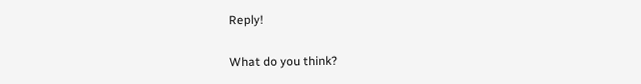Reply!

What do you think?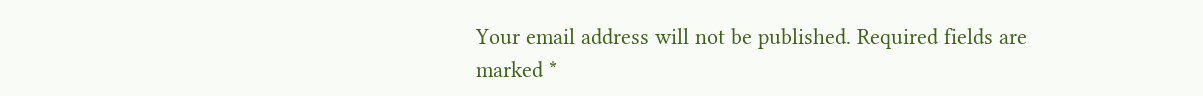Your email address will not be published. Required fields are marked *